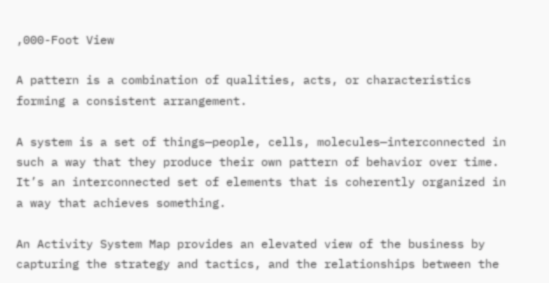,000-Foot View

A pattern is a combination of qualities, acts, or characteristics forming a consistent arrangement.

A system is a set of things—people, cells, molecules—interconnected in such a way that they produce their own pattern of behavior over time. It’s an interconnected set of elements that is coherently organized in a way that achieves something.

An Activity System Map provides an elevated view of the business by capturing the strategy and tactics, and the relationships between the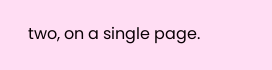two, on a single page.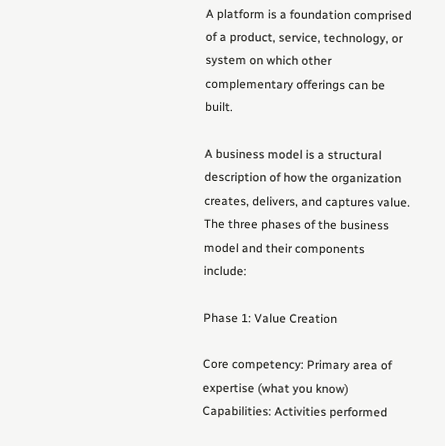A platform is a foundation comprised of a product, service, technology, or system on which other complementary offerings can be built.

A business model is a structural description of how the organization creates, delivers, and captures value. The three phases of the business model and their components include:

Phase 1: Value Creation

Core competency: Primary area of expertise (what you know) Capabilities: Activities performed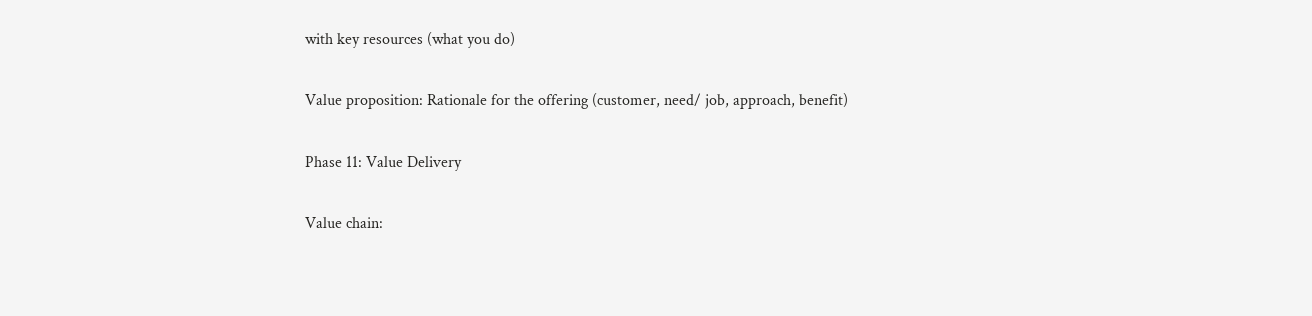with key resources (what you do)

Value proposition: Rationale for the offering (customer, need/ job, approach, benefit)

Phase 11: Value Delivery

Value chain: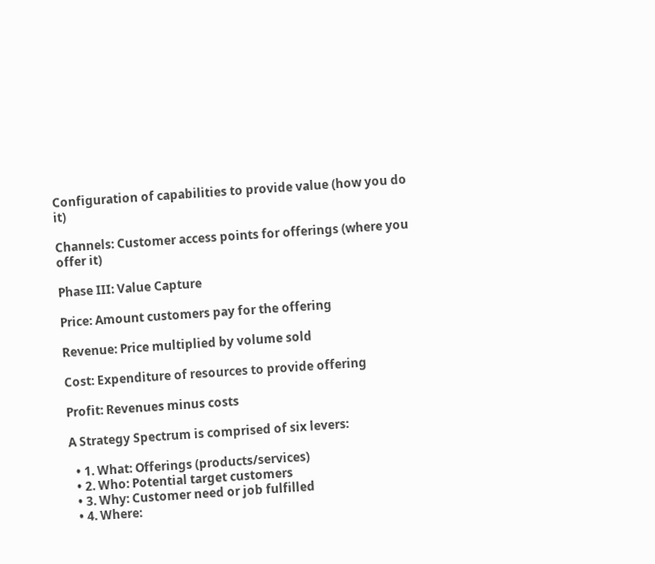Configuration of capabilities to provide value (how you do it)

Channels: Customer access points for offerings (where you offer it)

Phase III: Value Capture

Price: Amount customers pay for the offering

Revenue: Price multiplied by volume sold

Cost: Expenditure of resources to provide offering

Profit: Revenues minus costs

A Strategy Spectrum is comprised of six levers:

  • 1. What: Offerings (products/services)
  • 2. Who: Potential target customers
  • 3. Why: Customer need or job fulfilled
  • 4. Where: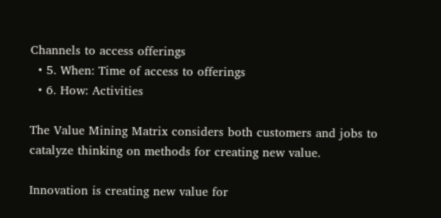Channels to access offerings
  • 5. When: Time of access to offerings
  • 6. How: Activities

The Value Mining Matrix considers both customers and jobs to catalyze thinking on methods for creating new value.

Innovation is creating new value for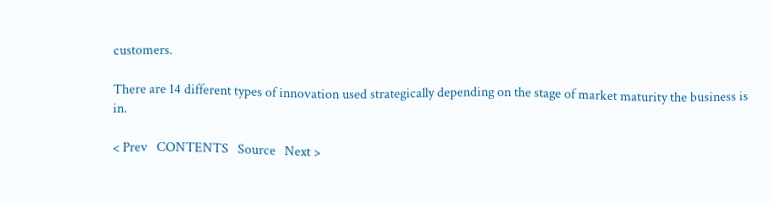customers.

There are 14 different types of innovation used strategically depending on the stage of market maturity the business is in.

< Prev   CONTENTS   Source   Next >